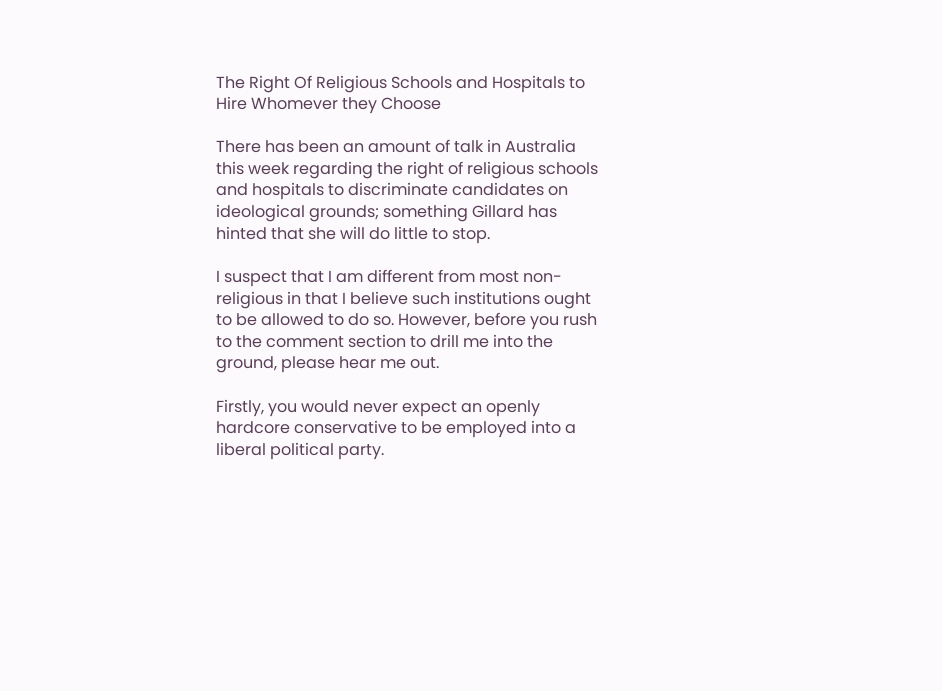The Right Of Religious Schools and Hospitals to Hire Whomever they Choose

There has been an amount of talk in Australia this week regarding the right of religious schools and hospitals to discriminate candidates on ideological grounds; something Gillard has hinted that she will do little to stop.

I suspect that I am different from most non-religious in that I believe such institutions ought to be allowed to do so. However, before you rush to the comment section to drill me into the ground, please hear me out.

Firstly, you would never expect an openly hardcore conservative to be employed into a liberal political party.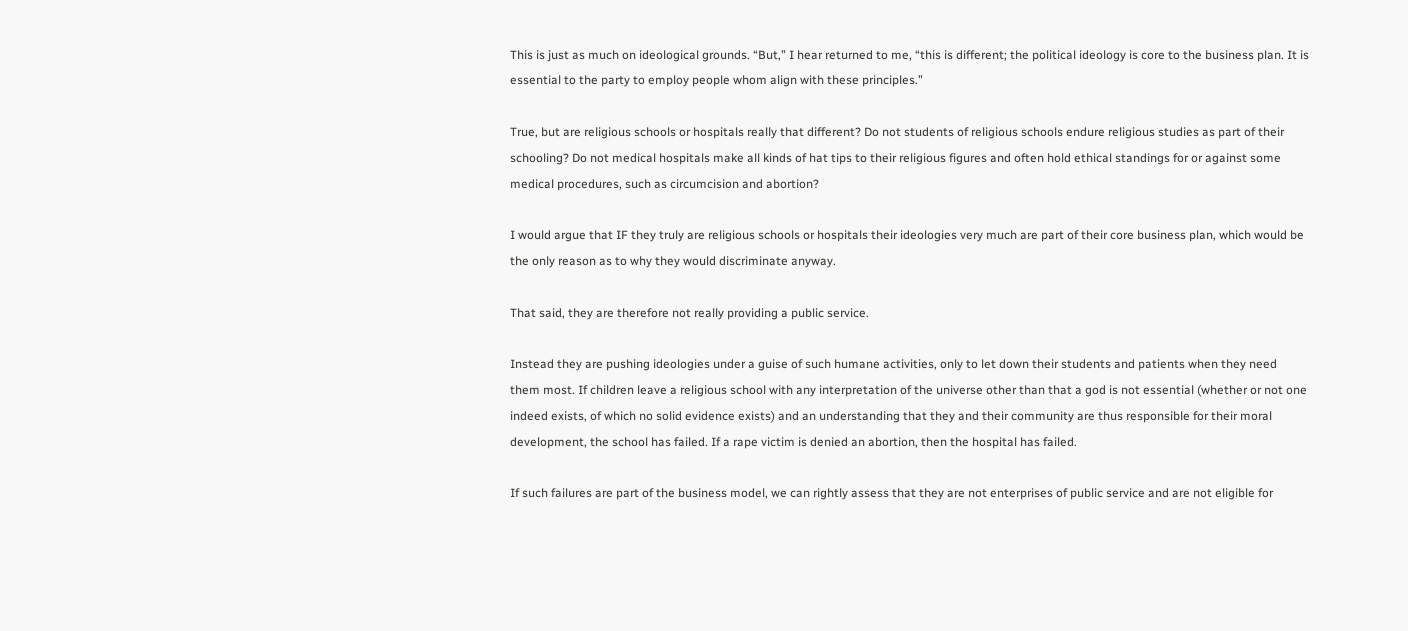This is just as much on ideological grounds. “But,” I hear returned to me, “this is different; the political ideology is core to the business plan. It is essential to the party to employ people whom align with these principles.”

True, but are religious schools or hospitals really that different? Do not students of religious schools endure religious studies as part of their schooling? Do not medical hospitals make all kinds of hat tips to their religious figures and often hold ethical standings for or against some medical procedures, such as circumcision and abortion?

I would argue that IF they truly are religious schools or hospitals their ideologies very much are part of their core business plan, which would be the only reason as to why they would discriminate anyway.

That said, they are therefore not really providing a public service.

Instead they are pushing ideologies under a guise of such humane activities, only to let down their students and patients when they need them most. If children leave a religious school with any interpretation of the universe other than that a god is not essential (whether or not one indeed exists, of which no solid evidence exists) and an understanding that they and their community are thus responsible for their moral development, the school has failed. If a rape victim is denied an abortion, then the hospital has failed.

If such failures are part of the business model, we can rightly assess that they are not enterprises of public service and are not eligible for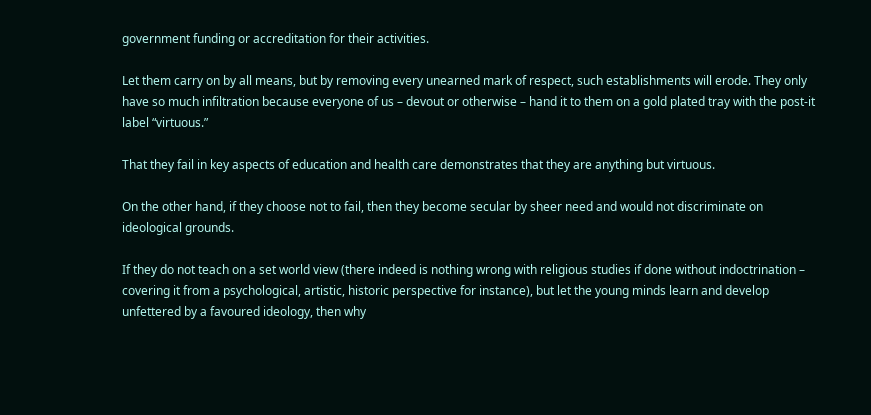government funding or accreditation for their activities.

Let them carry on by all means, but by removing every unearned mark of respect, such establishments will erode. They only have so much infiltration because everyone of us – devout or otherwise – hand it to them on a gold plated tray with the post-it label “virtuous.”

That they fail in key aspects of education and health care demonstrates that they are anything but virtuous.

On the other hand, if they choose not to fail, then they become secular by sheer need and would not discriminate on ideological grounds.

If they do not teach on a set world view (there indeed is nothing wrong with religious studies if done without indoctrination – covering it from a psychological, artistic, historic perspective for instance), but let the young minds learn and develop unfettered by a favoured ideology, then why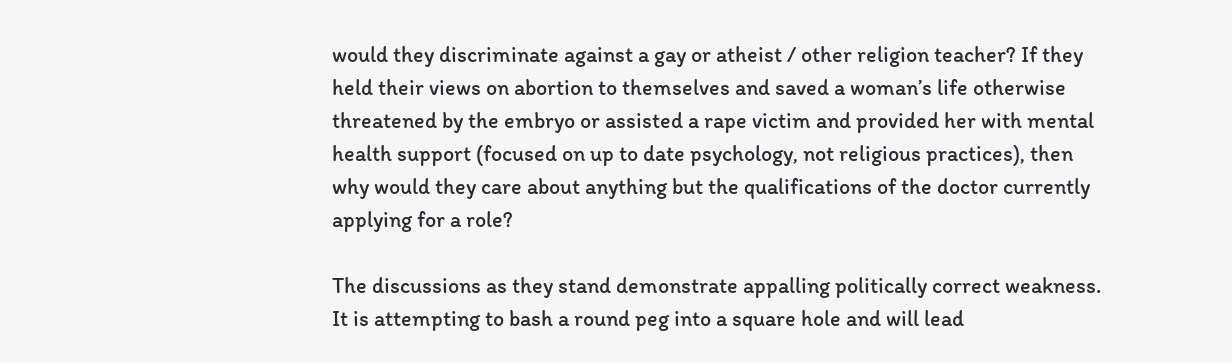would they discriminate against a gay or atheist / other religion teacher? If they held their views on abortion to themselves and saved a woman’s life otherwise threatened by the embryo or assisted a rape victim and provided her with mental health support (focused on up to date psychology, not religious practices), then why would they care about anything but the qualifications of the doctor currently applying for a role?

The discussions as they stand demonstrate appalling politically correct weakness. It is attempting to bash a round peg into a square hole and will lead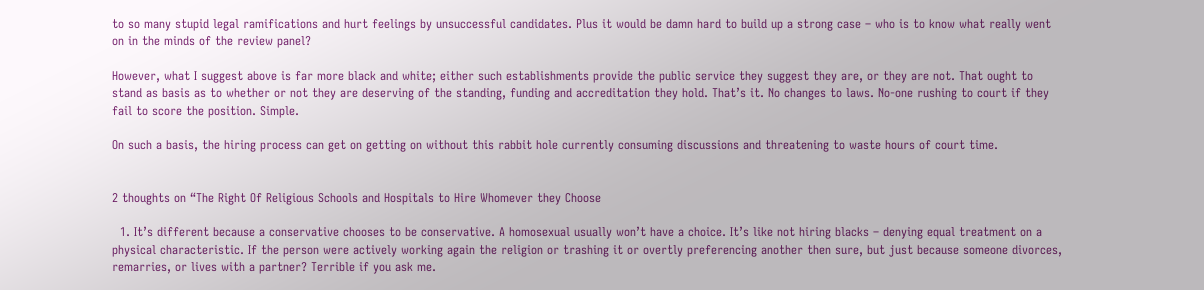to so many stupid legal ramifications and hurt feelings by unsuccessful candidates. Plus it would be damn hard to build up a strong case – who is to know what really went on in the minds of the review panel?

However, what I suggest above is far more black and white; either such establishments provide the public service they suggest they are, or they are not. That ought to stand as basis as to whether or not they are deserving of the standing, funding and accreditation they hold. That’s it. No changes to laws. No-one rushing to court if they fail to score the position. Simple.

On such a basis, the hiring process can get on getting on without this rabbit hole currently consuming discussions and threatening to waste hours of court time.


2 thoughts on “The Right Of Religious Schools and Hospitals to Hire Whomever they Choose

  1. It’s different because a conservative chooses to be conservative. A homosexual usually won’t have a choice. It’s like not hiring blacks – denying equal treatment on a physical characteristic. If the person were actively working again the religion or trashing it or overtly preferencing another then sure, but just because someone divorces, remarries, or lives with a partner? Terrible if you ask me.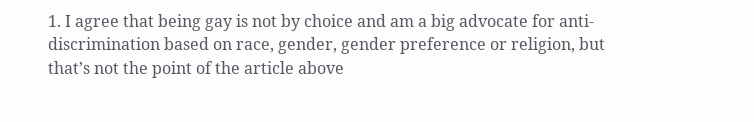1. I agree that being gay is not by choice and am a big advocate for anti-discrimination based on race, gender, gender preference or religion, but that’s not the point of the article above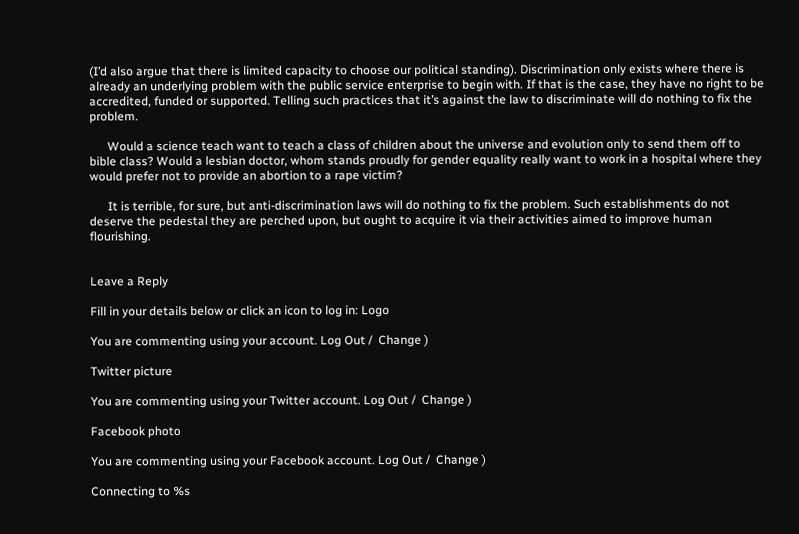(I’d also argue that there is limited capacity to choose our political standing). Discrimination only exists where there is already an underlying problem with the public service enterprise to begin with. If that is the case, they have no right to be accredited, funded or supported. Telling such practices that it’s against the law to discriminate will do nothing to fix the problem.

      Would a science teach want to teach a class of children about the universe and evolution only to send them off to bible class? Would a lesbian doctor, whom stands proudly for gender equality really want to work in a hospital where they would prefer not to provide an abortion to a rape victim?

      It is terrible, for sure, but anti-discrimination laws will do nothing to fix the problem. Such establishments do not deserve the pedestal they are perched upon, but ought to acquire it via their activities aimed to improve human flourishing.


Leave a Reply

Fill in your details below or click an icon to log in: Logo

You are commenting using your account. Log Out /  Change )

Twitter picture

You are commenting using your Twitter account. Log Out /  Change )

Facebook photo

You are commenting using your Facebook account. Log Out /  Change )

Connecting to %s